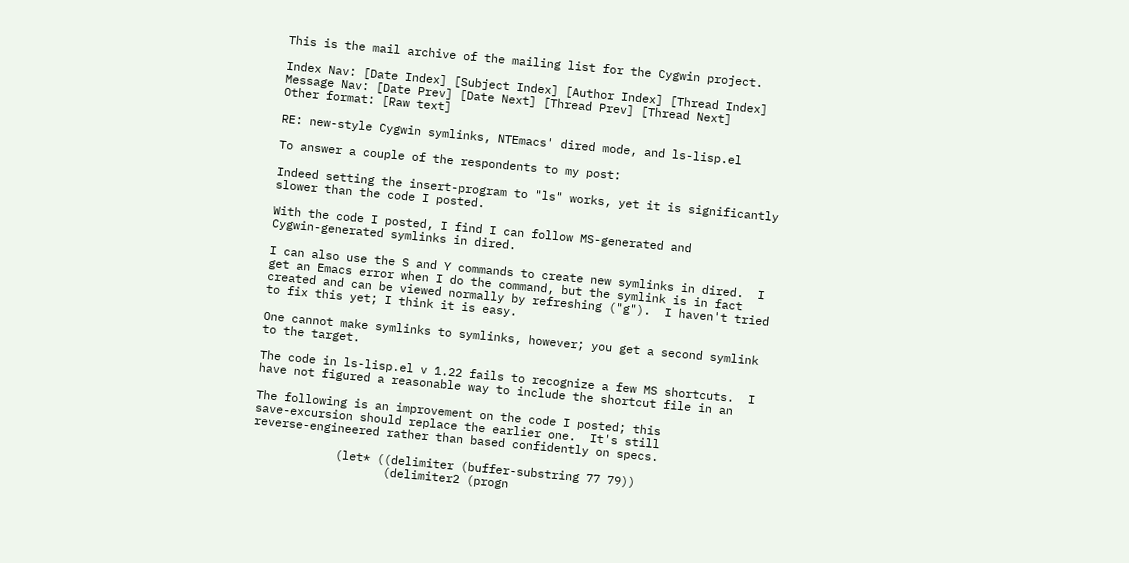This is the mail archive of the mailing list for the Cygwin project.

Index Nav: [Date Index] [Subject Index] [Author Index] [Thread Index]
Message Nav: [Date Prev] [Date Next] [Thread Prev] [Thread Next]
Other format: [Raw text]

RE: new-style Cygwin symlinks, NTEmacs' dired mode, and ls-lisp.el

To answer a couple of the respondents to my post:

Indeed setting the insert-program to "ls" works, yet it is significantly
slower than the code I posted.

With the code I posted, I find I can follow MS-generated and
Cygwin-generated symlinks in dired.

I can also use the S and Y commands to create new symlinks in dired.  I
get an Emacs error when I do the command, but the symlink is in fact
created and can be viewed normally by refreshing ("g").  I haven't tried
to fix this yet; I think it is easy.

One cannot make symlinks to symlinks, however; you get a second symlink
to the target.

The code in ls-lisp.el v 1.22 fails to recognize a few MS shortcuts.  I
have not figured a reasonable way to include the shortcut file in an

The following is an improvement on the code I posted; this
save-excursion should replace the earlier one.  It's still
reverse-engineered rather than based confidently on specs.

            (let* ((delimiter (buffer-substring 77 79))
                   (delimiter2 (progn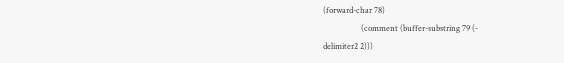(forward-char 78)
                   (comment (buffer-substring 79 (-
delimiter2 2)))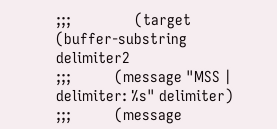;;;                (target (buffer-substring delimiter2
;;;           (message "MSS | delimiter: %s" delimiter)
;;;           (message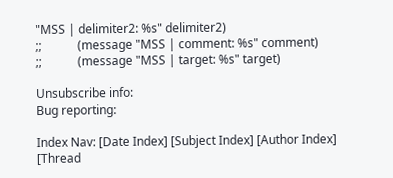"MSS | delimiter2: %s" delimiter2)
;;            (message "MSS | comment: %s" comment)
;;            (message "MSS | target: %s" target)

Unsubscribe info:
Bug reporting:

Index Nav: [Date Index] [Subject Index] [Author Index] [Thread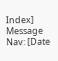Index]
Message Nav: [Date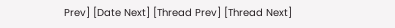Prev] [Date Next] [Thread Prev] [Thread Next]